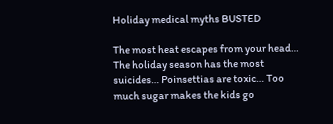Holiday medical myths BUSTED

The most heat escapes from your head… The holiday season has the most suicides… Poinsettias are toxic… Too much sugar makes the kids go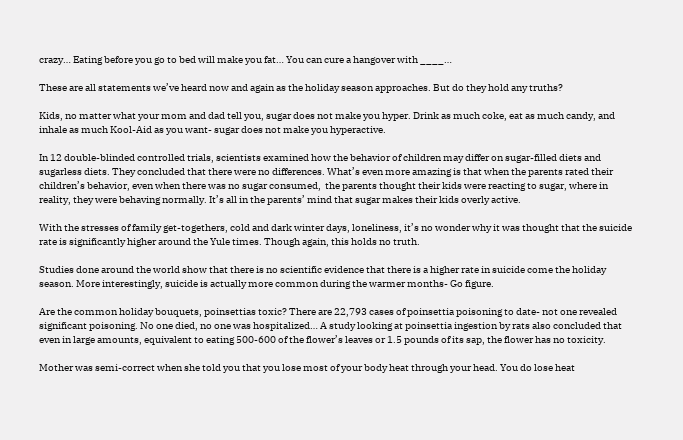crazy… Eating before you go to bed will make you fat… You can cure a hangover with ____…

These are all statements we’ve heard now and again as the holiday season approaches. But do they hold any truths?

Kids, no matter what your mom and dad tell you, sugar does not make you hyper. Drink as much coke, eat as much candy, and inhale as much Kool-Aid as you want- sugar does not make you hyperactive.

In 12 double-blinded controlled trials, scientists examined how the behavior of children may differ on sugar-filled diets and sugarless diets. They concluded that there were no differences. What’s even more amazing is that when the parents rated their children’s behavior, even when there was no sugar consumed,  the parents thought their kids were reacting to sugar, where in reality, they were behaving normally. It’s all in the parents’ mind that sugar makes their kids overly active.

With the stresses of family get-togethers, cold and dark winter days, loneliness, it’s no wonder why it was thought that the suicide rate is significantly higher around the Yule times. Though again, this holds no truth.

Studies done around the world show that there is no scientific evidence that there is a higher rate in suicide come the holiday season. More interestingly, suicide is actually more common during the warmer months- Go figure.

Are the common holiday bouquets, poinsettias toxic? There are 22,793 cases of poinsettia poisoning to date- not one revealed significant poisoning. No one died, no one was hospitalized… A study looking at poinsettia ingestion by rats also concluded that even in large amounts, equivalent to eating 500-600 of the flower’s leaves or 1.5 pounds of its sap, the flower has no toxicity.

Mother was semi-correct when she told you that you lose most of your body heat through your head. You do lose heat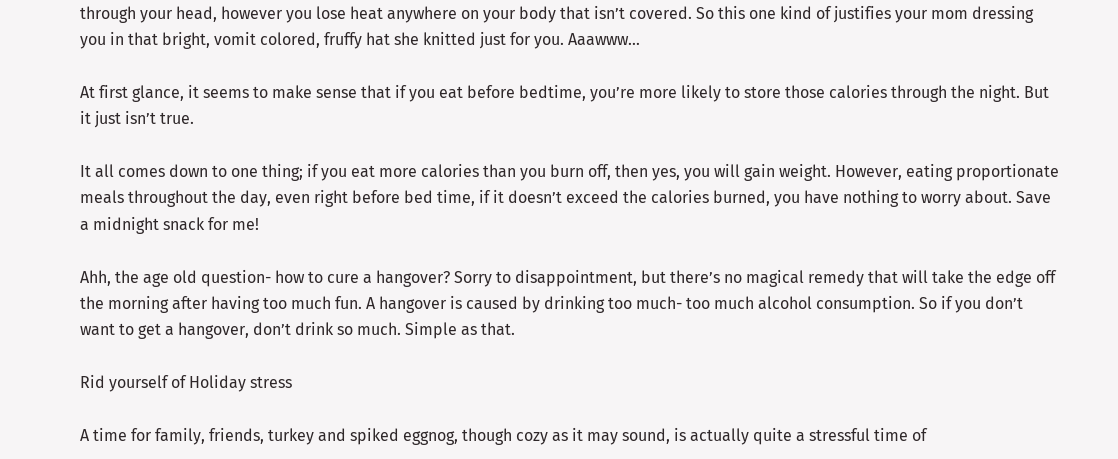through your head, however you lose heat anywhere on your body that isn’t covered. So this one kind of justifies your mom dressing you in that bright, vomit colored, fruffy hat she knitted just for you. Aaawww…

At first glance, it seems to make sense that if you eat before bedtime, you’re more likely to store those calories through the night. But it just isn’t true.

It all comes down to one thing; if you eat more calories than you burn off, then yes, you will gain weight. However, eating proportionate meals throughout the day, even right before bed time, if it doesn’t exceed the calories burned, you have nothing to worry about. Save a midnight snack for me!

Ahh, the age old question- how to cure a hangover? Sorry to disappointment, but there’s no magical remedy that will take the edge off the morning after having too much fun. A hangover is caused by drinking too much- too much alcohol consumption. So if you don’t want to get a hangover, don’t drink so much. Simple as that.

Rid yourself of Holiday stress

A time for family, friends, turkey and spiked eggnog, though cozy as it may sound, is actually quite a stressful time of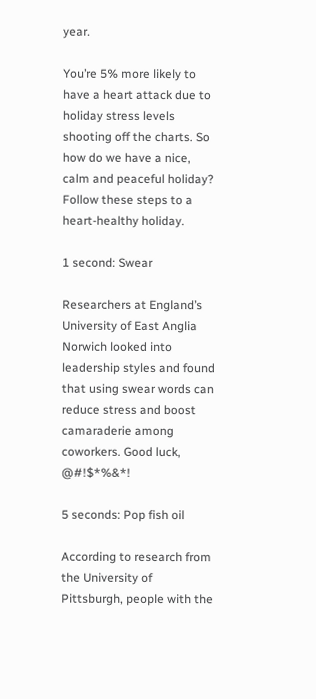year.

You’re 5% more likely to have a heart attack due to holiday stress levels shooting off the charts. So how do we have a nice, calm and peaceful holiday? Follow these steps to a heart-healthy holiday.

1 second: Swear

Researchers at England’s University of East Anglia Norwich looked into leadership styles and found that using swear words can reduce stress and boost camaraderie among coworkers. Good luck, @#!$*%&*!

5 seconds: Pop fish oil

According to research from the University of Pittsburgh, people with the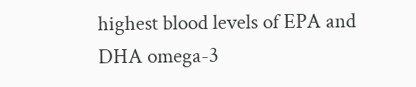highest blood levels of EPA and DHA omega-3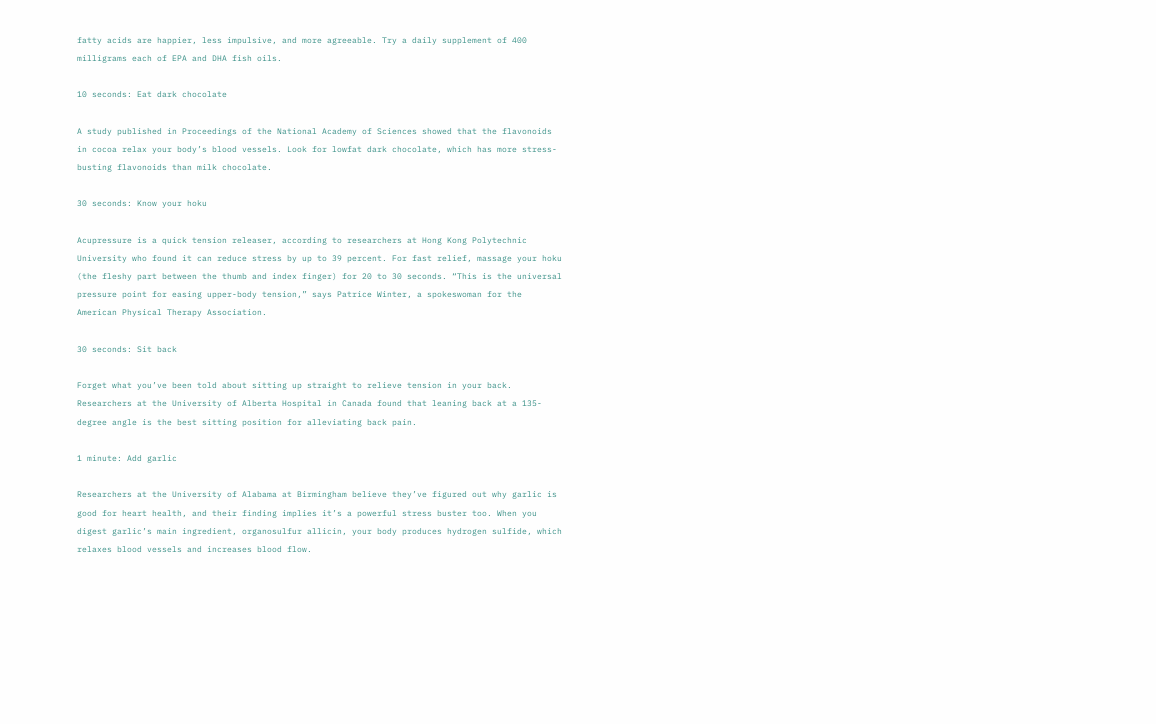fatty acids are happier, less impulsive, and more agreeable. Try a daily supplement of 400 milligrams each of EPA and DHA fish oils.

10 seconds: Eat dark chocolate

A study published in Proceedings of the National Academy of Sciences showed that the flavonoids in cocoa relax your body’s blood vessels. Look for lowfat dark chocolate, which has more stress-busting flavonoids than milk chocolate.

30 seconds: Know your hoku

Acupressure is a quick tension releaser, according to researchers at Hong Kong Polytechnic University who found it can reduce stress by up to 39 percent. For fast relief, massage your hoku (the fleshy part between the thumb and index finger) for 20 to 30 seconds. “This is the universal pressure point for easing upper-body tension,” says Patrice Winter, a spokeswoman for the American Physical Therapy Association.

30 seconds: Sit back

Forget what you’ve been told about sitting up straight to relieve tension in your back. Researchers at the University of Alberta Hospital in Canada found that leaning back at a 135-degree angle is the best sitting position for alleviating back pain.

1 minute: Add garlic

Researchers at the University of Alabama at Birmingham believe they’ve figured out why garlic is good for heart health, and their finding implies it’s a powerful stress buster too. When you digest garlic’s main ingredient, organosulfur allicin, your body produces hydrogen sulfide, which relaxes blood vessels and increases blood flow.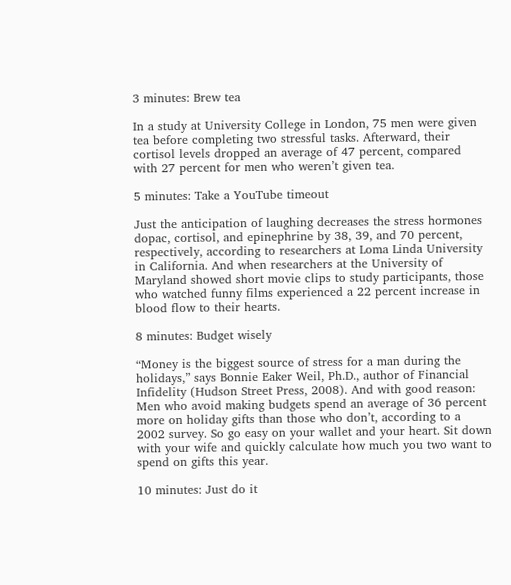3 minutes: Brew tea

In a study at University College in London, 75 men were given tea before completing two stressful tasks. Afterward, their cortisol levels dropped an average of 47 percent, compared with 27 percent for men who weren’t given tea.

5 minutes: Take a YouTube timeout

Just the anticipation of laughing decreases the stress hormones dopac, cortisol, and epinephrine by 38, 39, and 70 percent, respectively, according to researchers at Loma Linda University in California. And when researchers at the University of Maryland showed short movie clips to study participants, those who watched funny films experienced a 22 percent increase in blood flow to their hearts.

8 minutes: Budget wisely

“Money is the biggest source of stress for a man during the holidays,” says Bonnie Eaker Weil, Ph.D., author of Financial Infidelity (Hudson Street Press, 2008). And with good reason: Men who avoid making budgets spend an average of 36 percent more on holiday gifts than those who don’t, according to a 2002 survey. So go easy on your wallet and your heart. Sit down with your wife and quickly calculate how much you two want to spend on gifts this year.

10 minutes: Just do it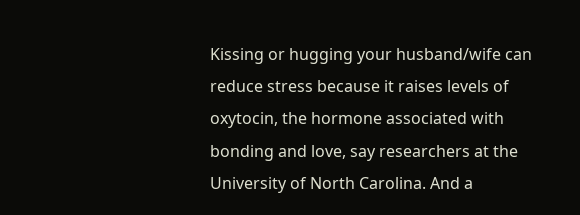Kissing or hugging your husband/wife can reduce stress because it raises levels of oxytocin, the hormone associated with bonding and love, say researchers at the University of North Carolina. And a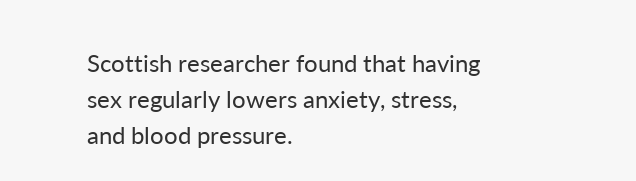Scottish researcher found that having sex regularly lowers anxiety, stress, and blood pressure.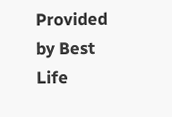Provided by Best Life